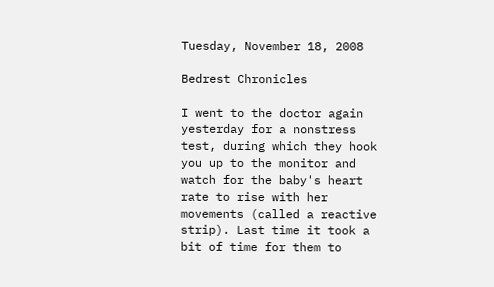Tuesday, November 18, 2008

Bedrest Chronicles

I went to the doctor again yesterday for a nonstress test, during which they hook you up to the monitor and watch for the baby's heart rate to rise with her movements (called a reactive strip). Last time it took a bit of time for them to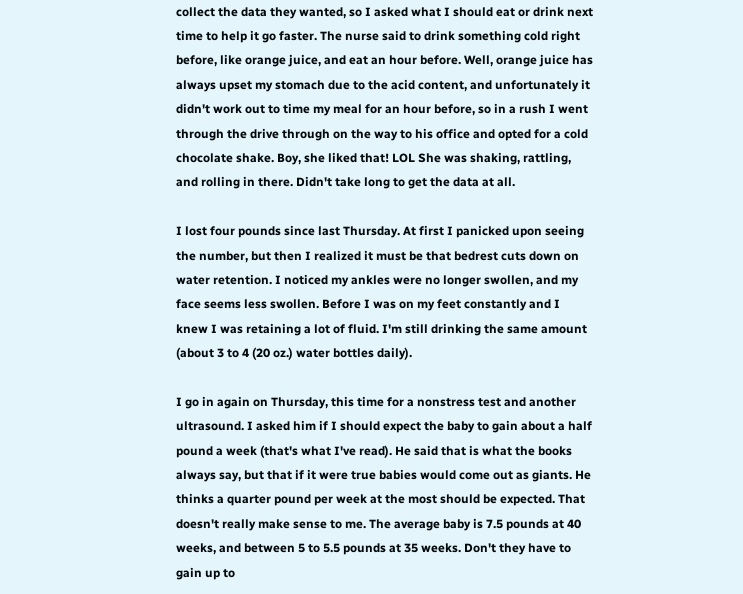collect the data they wanted, so I asked what I should eat or drink next time to help it go faster. The nurse said to drink something cold right before, like orange juice, and eat an hour before. Well, orange juice has always upset my stomach due to the acid content, and unfortunately it didn't work out to time my meal for an hour before, so in a rush I went through the drive through on the way to his office and opted for a cold chocolate shake. Boy, she liked that! LOL She was shaking, rattling, and rolling in there. Didn't take long to get the data at all.

I lost four pounds since last Thursday. At first I panicked upon seeing the number, but then I realized it must be that bedrest cuts down on water retention. I noticed my ankles were no longer swollen, and my face seems less swollen. Before I was on my feet constantly and I knew I was retaining a lot of fluid. I'm still drinking the same amount (about 3 to 4 (20 oz.) water bottles daily).

I go in again on Thursday, this time for a nonstress test and another ultrasound. I asked him if I should expect the baby to gain about a half pound a week (that's what I've read). He said that is what the books always say, but that if it were true babies would come out as giants. He thinks a quarter pound per week at the most should be expected. That doesn't really make sense to me. The average baby is 7.5 pounds at 40 weeks, and between 5 to 5.5 pounds at 35 weeks. Don't they have to gain up to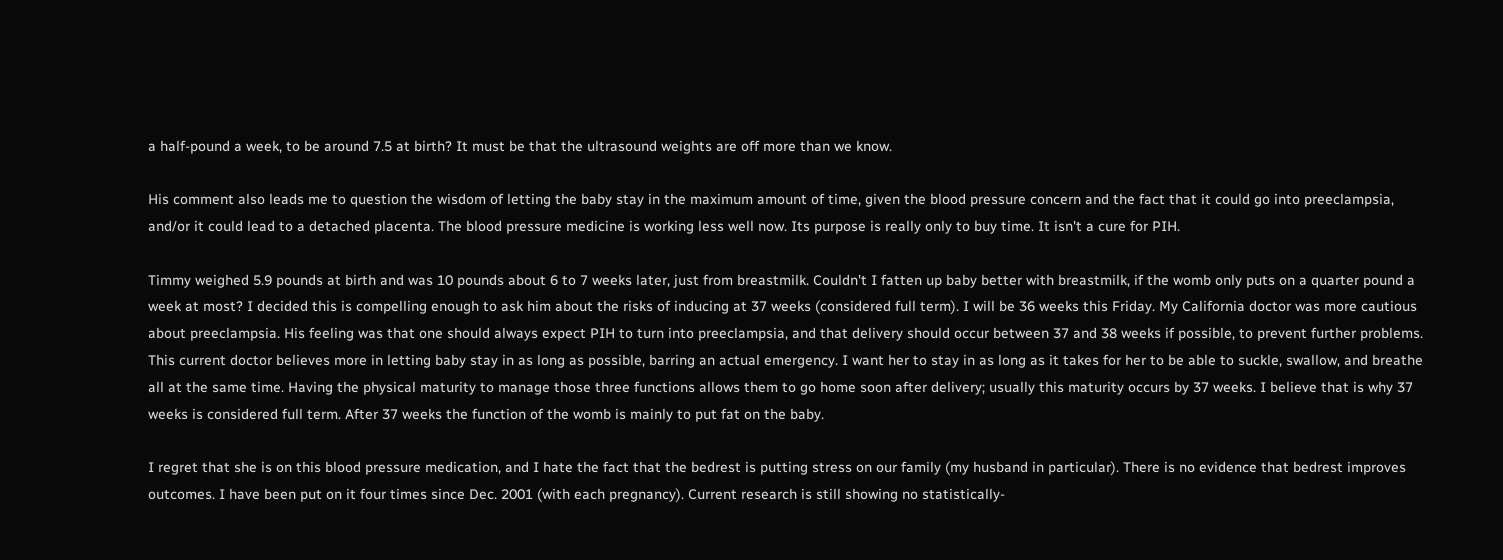a half-pound a week, to be around 7.5 at birth? It must be that the ultrasound weights are off more than we know.

His comment also leads me to question the wisdom of letting the baby stay in the maximum amount of time, given the blood pressure concern and the fact that it could go into preeclampsia, and/or it could lead to a detached placenta. The blood pressure medicine is working less well now. Its purpose is really only to buy time. It isn't a cure for PIH.

Timmy weighed 5.9 pounds at birth and was 10 pounds about 6 to 7 weeks later, just from breastmilk. Couldn't I fatten up baby better with breastmilk, if the womb only puts on a quarter pound a week at most? I decided this is compelling enough to ask him about the risks of inducing at 37 weeks (considered full term). I will be 36 weeks this Friday. My California doctor was more cautious about preeclampsia. His feeling was that one should always expect PIH to turn into preeclampsia, and that delivery should occur between 37 and 38 weeks if possible, to prevent further problems. This current doctor believes more in letting baby stay in as long as possible, barring an actual emergency. I want her to stay in as long as it takes for her to be able to suckle, swallow, and breathe all at the same time. Having the physical maturity to manage those three functions allows them to go home soon after delivery; usually this maturity occurs by 37 weeks. I believe that is why 37 weeks is considered full term. After 37 weeks the function of the womb is mainly to put fat on the baby.

I regret that she is on this blood pressure medication, and I hate the fact that the bedrest is putting stress on our family (my husband in particular). There is no evidence that bedrest improves outcomes. I have been put on it four times since Dec. 2001 (with each pregnancy). Current research is still showing no statistically-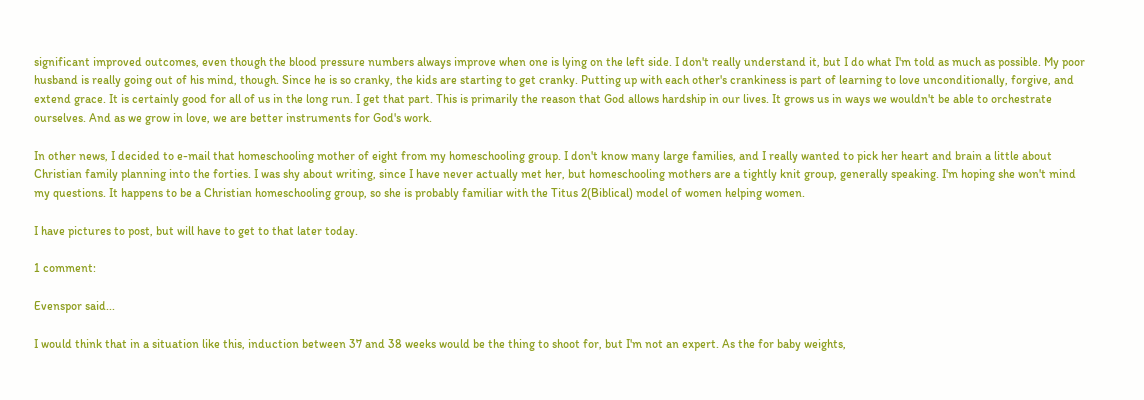significant improved outcomes, even though the blood pressure numbers always improve when one is lying on the left side. I don't really understand it, but I do what I'm told as much as possible. My poor husband is really going out of his mind, though. Since he is so cranky, the kids are starting to get cranky. Putting up with each other's crankiness is part of learning to love unconditionally, forgive, and extend grace. It is certainly good for all of us in the long run. I get that part. This is primarily the reason that God allows hardship in our lives. It grows us in ways we wouldn't be able to orchestrate ourselves. And as we grow in love, we are better instruments for God's work.

In other news, I decided to e-mail that homeschooling mother of eight from my homeschooling group. I don't know many large families, and I really wanted to pick her heart and brain a little about Christian family planning into the forties. I was shy about writing, since I have never actually met her, but homeschooling mothers are a tightly knit group, generally speaking. I'm hoping she won't mind my questions. It happens to be a Christian homeschooling group, so she is probably familiar with the Titus 2(Biblical) model of women helping women.

I have pictures to post, but will have to get to that later today.

1 comment:

Evenspor said...

I would think that in a situation like this, induction between 37 and 38 weeks would be the thing to shoot for, but I'm not an expert. As the for baby weights,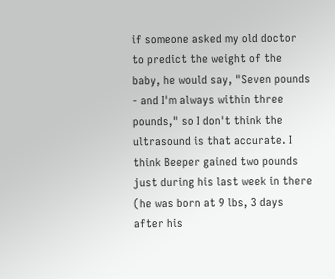if someone asked my old doctor to predict the weight of the baby, he would say, "Seven pounds - and I'm always within three pounds," so I don't think the ultrasound is that accurate. I think Beeper gained two pounds just during his last week in there (he was born at 9 lbs, 3 days after his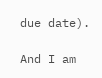due date).

And I am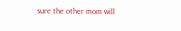sure the other mom will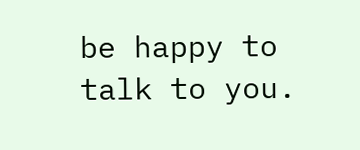be happy to talk to you.